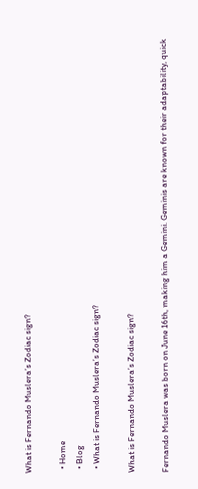What is Fernando Muslera’s Zodiac sign?

  • Home
  • Blog
  • What is Fernando Muslera’s Zodiac sign?

What is Fernando Muslera’s Zodiac sign?

Fernando Muslera was born on June 16th, making him a Gemini. Geminis are known for their adaptability, quick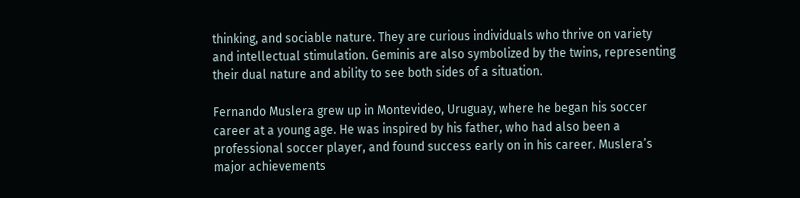thinking, and sociable nature. They are curious individuals who thrive on variety and intellectual stimulation. Geminis are also symbolized by the twins, representing their dual nature and ability to see both sides of a situation.

Fernando Muslera grew up in Montevideo, Uruguay, where he began his soccer career at a young age. He was inspired by his father, who had also been a professional soccer player, and found success early on in his career. Muslera’s major achievements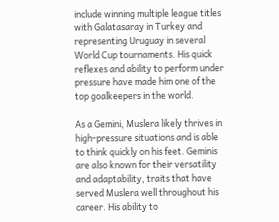include winning multiple league titles with Galatasaray in Turkey and representing Uruguay in several World Cup tournaments. His quick reflexes and ability to perform under pressure have made him one of the top goalkeepers in the world.

As a Gemini, Muslera likely thrives in high-pressure situations and is able to think quickly on his feet. Geminis are also known for their versatility and adaptability, traits that have served Muslera well throughout his career. His ability to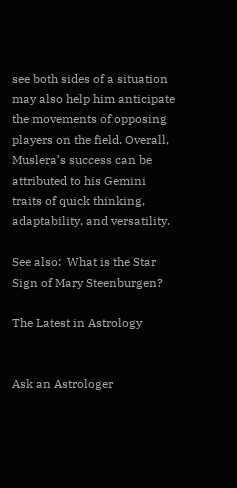see both sides of a situation may also help him anticipate the movements of opposing players on the field. Overall, Muslera’s success can be attributed to his Gemini traits of quick thinking, adaptability, and versatility.

See also:  What is the Star Sign of Mary Steenburgen?

The Latest in Astrology


Ask an Astrologer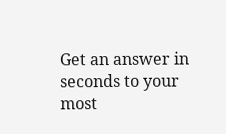Get an answer in seconds to your most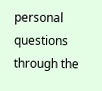personal questions through the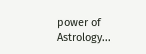power of Astrology...